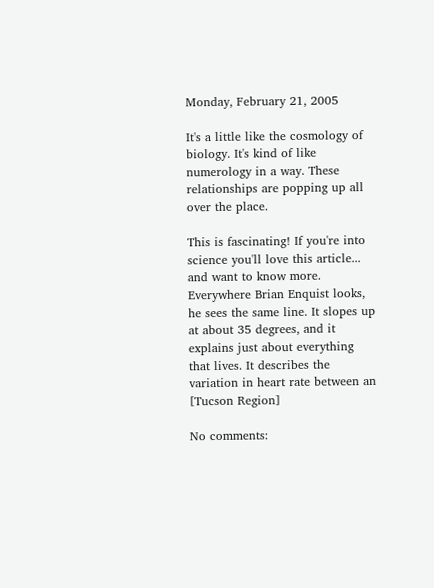Monday, February 21, 2005

It's a little like the cosmology of biology. It's kind of like numerology in a way. These relationships are popping up all over the place.

This is fascinating! If you're into science you'll love this article... and want to know more.
Everywhere Brian Enquist looks, he sees the same line. It slopes up at about 35 degrees, and it explains just about everything that lives. It describes the variation in heart rate between an [Tucson Region]

No comments: